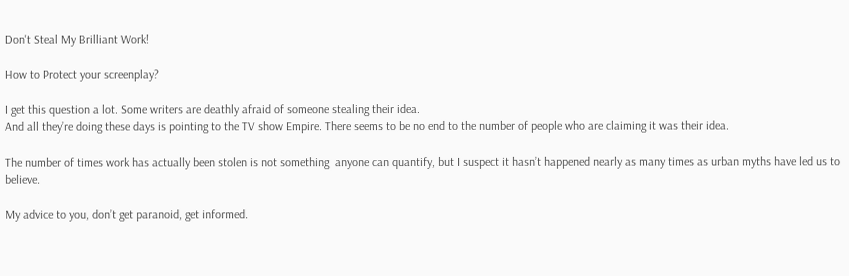Don't Steal My Brilliant Work!

How to Protect your screenplay?

I get this question a lot. Some writers are deathly afraid of someone stealing their idea.
And all they’re doing these days is pointing to the TV show Empire. There seems to be no end to the number of people who are claiming it was their idea.

The number of times work has actually been stolen is not something  anyone can quantify, but I suspect it hasn’t happened nearly as many times as urban myths have led us to believe.

My advice to you, don’t get paranoid, get informed.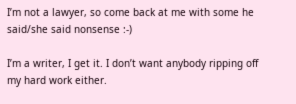I’m not a lawyer, so come back at me with some he said/she said nonsense :-)

I’m a writer, I get it. I don’t want anybody ripping off my hard work either.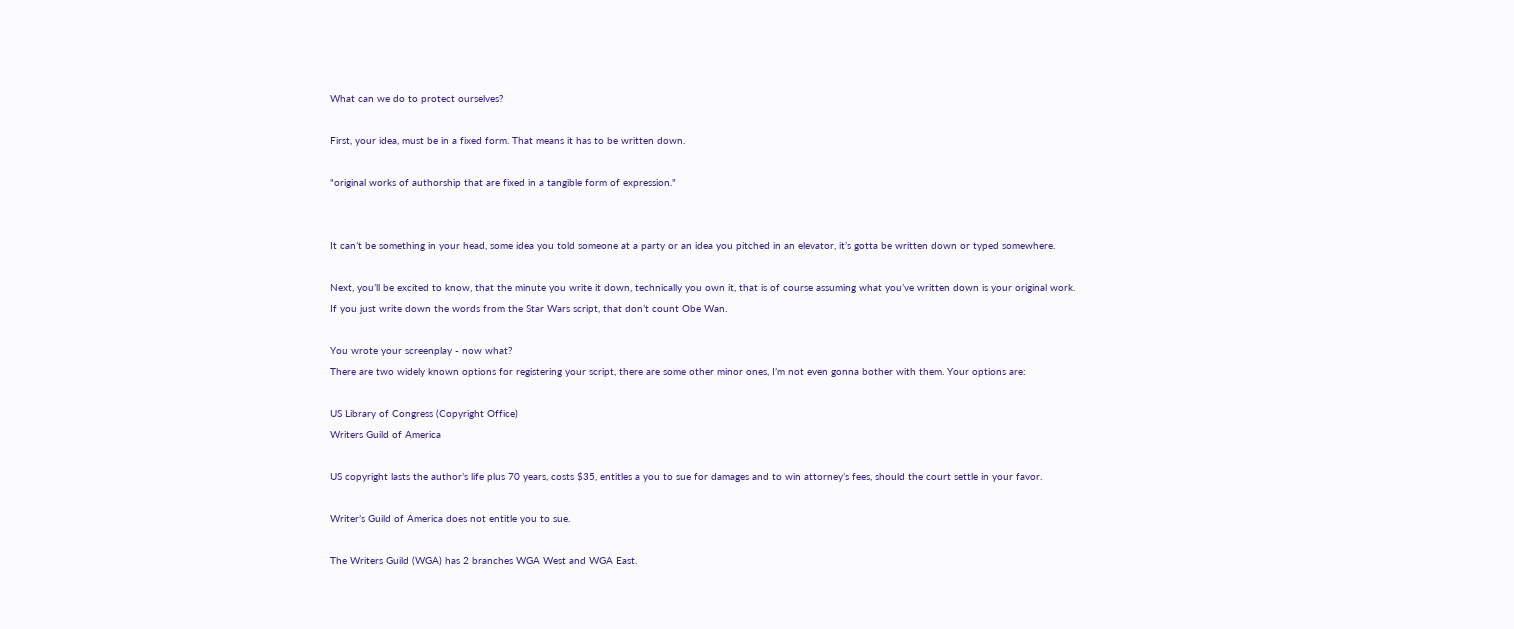What can we do to protect ourselves?

First, your idea, must be in a fixed form. That means it has to be written down.

"original works of authorship that are fixed in a tangible form of expression."


It can’t be something in your head, some idea you told someone at a party or an idea you pitched in an elevator, it’s gotta be written down or typed somewhere.

Next, you’ll be excited to know, that the minute you write it down, technically you own it, that is of course assuming what you’ve written down is your original work.
If you just write down the words from the Star Wars script, that don’t count Obe Wan.

You wrote your screenplay - now what?
There are two widely known options for registering your script, there are some other minor ones, I’m not even gonna bother with them. Your options are:

US Library of Congress (Copyright Office)
Writers Guild of America

US copyright lasts the author’s life plus 70 years, costs $35, entitles a you to sue for damages and to win attorney’s fees, should the court settle in your favor.

Writer’s Guild of America does not entitle you to sue.

The Writers Guild (WGA) has 2 branches WGA West and WGA East.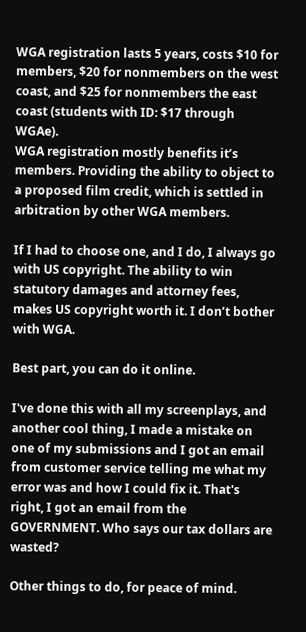WGA registration lasts 5 years, costs $10 for members, $20 for nonmembers on the west coast, and $25 for nonmembers the east coast (students with ID: $17 through WGAe).
WGA registration mostly benefits it’s members. Providing the ability to object to a proposed film credit, which is settled in arbitration by other WGA members.

If I had to choose one, and I do, I always go with US copyright. The ability to win statutory damages and attorney fees, makes US copyright worth it. I don’t bother with WGA.

Best part, you can do it online.

I've done this with all my screenplays, and another cool thing, I made a mistake on one of my submissions and I got an email from customer service telling me what my error was and how I could fix it. That's right, I got an email from the GOVERNMENT. Who says our tax dollars are wasted?

Other things to do, for peace of mind.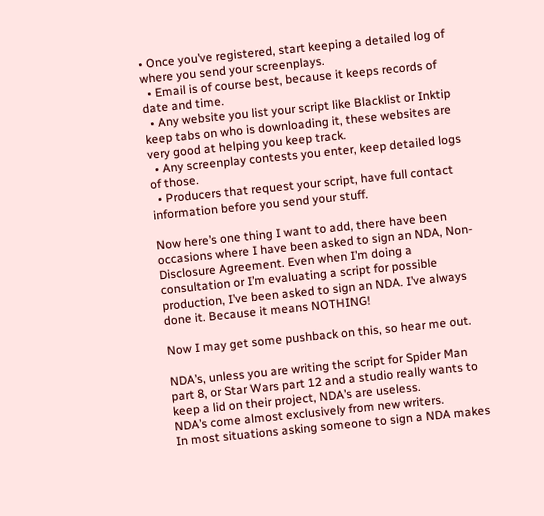• Once you’ve registered, start keeping a detailed log of where you send your screenplays.
  • Email is of course best, because it keeps records of date and time.
  • Any website you list your script like Blacklist or Inktip keep tabs on who is downloading it, these websites are very good at helping you keep track.
  • Any screenplay contests you enter, keep detailed logs of those.
  • Producers that request your script, have full contact information before you send your stuff.

Now here’s one thing I want to add, there have been occasions where I have been asked to sign an NDA, Non-Disclosure Agreement. Even when I’m doing a consultation or I’m evaluating a script for possible production, I’ve been asked to sign an NDA. I’ve always done it. Because it means NOTHING!

Now I may get some pushback on this, so hear me out.

NDA’s, unless you are writing the script for Spider Man part 8, or Star Wars part 12 and a studio really wants to keep a lid on their project, NDA’s are useless.
NDA’s come almost exclusively from new writers.
In most situations asking someone to sign a NDA makes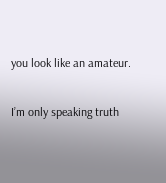you look like an amateur.

I’m only speaking truth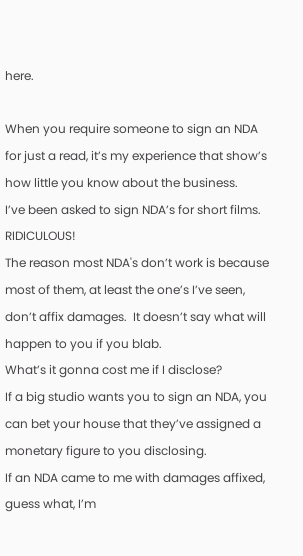here.

When you require someone to sign an NDA for just a read, it’s my experience that show’s how little you know about the business.
I’ve been asked to sign NDA’s for short films. RIDICULOUS!
The reason most NDA's don’t work is because most of them, at least the one’s I’ve seen, don’t affix damages.  It doesn’t say what will happen to you if you blab.
What’s it gonna cost me if I disclose?
If a big studio wants you to sign an NDA, you can bet your house that they’ve assigned a monetary figure to you disclosing.
If an NDA came to me with damages affixed, guess what, I’m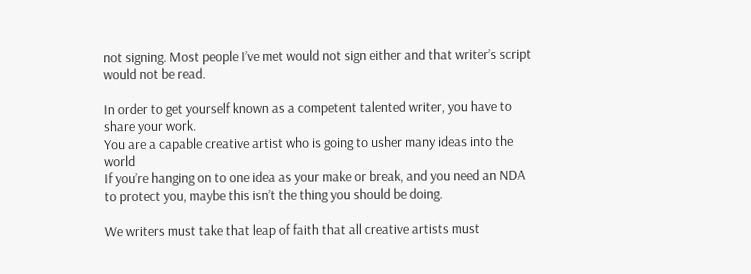not signing. Most people I’ve met would not sign either and that writer’s script would not be read.

In order to get yourself known as a competent talented writer, you have to share your work.
You are a capable creative artist who is going to usher many ideas into the world
If you’re hanging on to one idea as your make or break, and you need an NDA to protect you, maybe this isn’t the thing you should be doing.

We writers must take that leap of faith that all creative artists must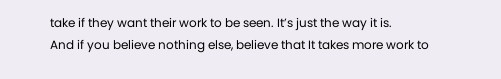take if they want their work to be seen. It’s just the way it is.
And if you believe nothing else, believe that It takes more work to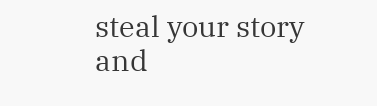steal your story and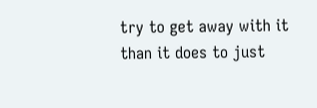try to get away with it than it does to just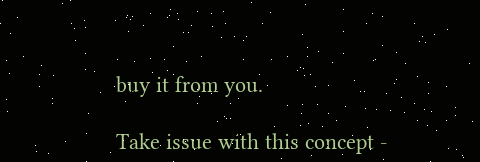buy it from you.

Take issue with this concept -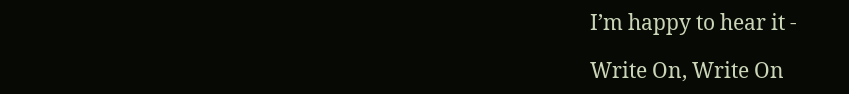I’m happy to hear it -

Write On, Write On